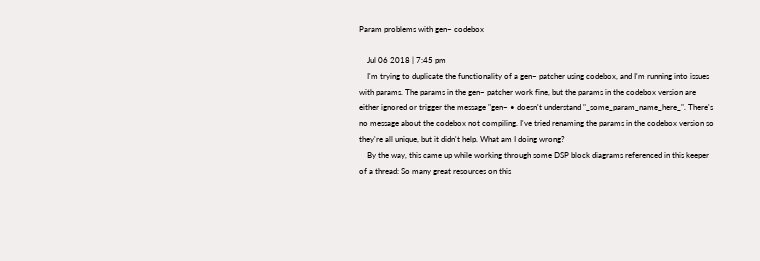Param problems with gen~ codebox

    Jul 06 2018 | 7:45 pm
    I'm trying to duplicate the functionality of a gen~ patcher using codebox, and I'm running into issues with params. The params in the gen~ patcher work fine, but the params in the codebox version are either ignored or trigger the message "gen~ • doesn't understand "_some_param_name_here_". There's no message about the codebox not compiling. I've tried renaming the params in the codebox version so they're all unique, but it didn't help. What am I doing wrong?
    By the way, this came up while working through some DSP block diagrams referenced in this keeper of a thread: So many great resources on this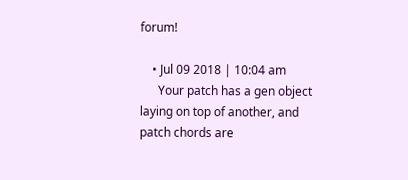forum!

    • Jul 09 2018 | 10:04 am
      Your patch has a gen object laying on top of another, and patch chords are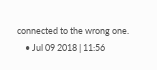connected to the wrong one.
    • Jul 09 2018 | 11:56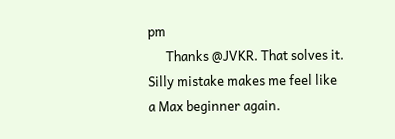pm
      Thanks @JVKR. That solves it. Silly mistake makes me feel like a Max beginner again.